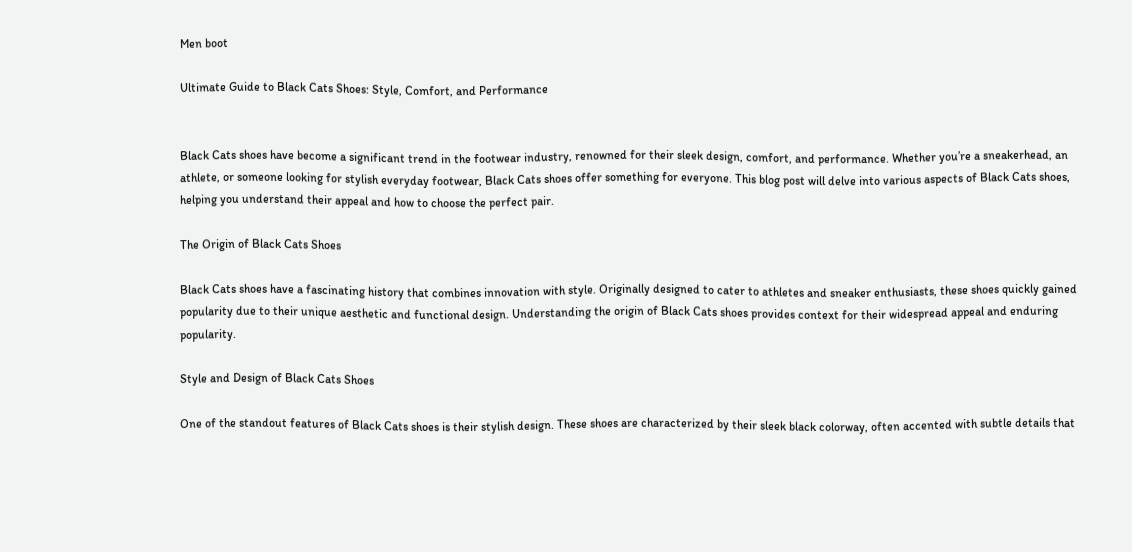Men boot

Ultimate Guide to Black Cats Shoes: Style, Comfort, and Performance


Black Cats shoes have become a significant trend in the footwear industry, renowned for their sleek design, comfort, and performance. Whether you’re a sneakerhead, an athlete, or someone looking for stylish everyday footwear, Black Cats shoes offer something for everyone. This blog post will delve into various aspects of Black Cats shoes, helping you understand their appeal and how to choose the perfect pair.

The Origin of Black Cats Shoes

Black Cats shoes have a fascinating history that combines innovation with style. Originally designed to cater to athletes and sneaker enthusiasts, these shoes quickly gained popularity due to their unique aesthetic and functional design. Understanding the origin of Black Cats shoes provides context for their widespread appeal and enduring popularity.

Style and Design of Black Cats Shoes

One of the standout features of Black Cats shoes is their stylish design. These shoes are characterized by their sleek black colorway, often accented with subtle details that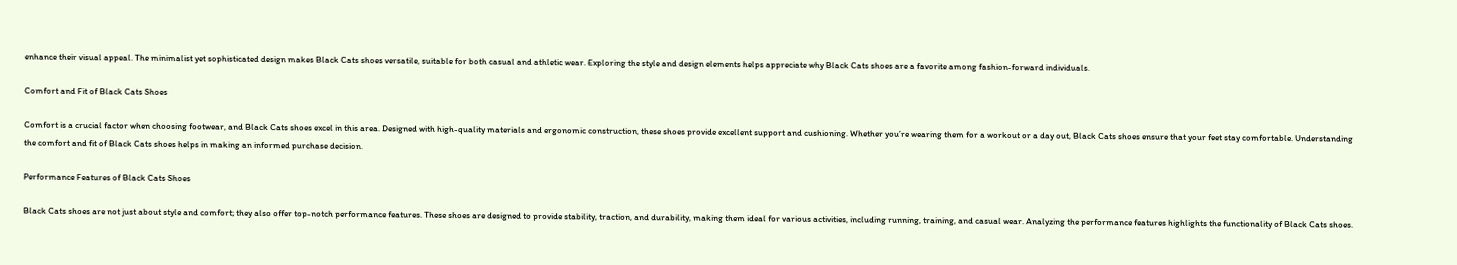enhance their visual appeal. The minimalist yet sophisticated design makes Black Cats shoes versatile, suitable for both casual and athletic wear. Exploring the style and design elements helps appreciate why Black Cats shoes are a favorite among fashion-forward individuals.

Comfort and Fit of Black Cats Shoes

Comfort is a crucial factor when choosing footwear, and Black Cats shoes excel in this area. Designed with high-quality materials and ergonomic construction, these shoes provide excellent support and cushioning. Whether you’re wearing them for a workout or a day out, Black Cats shoes ensure that your feet stay comfortable. Understanding the comfort and fit of Black Cats shoes helps in making an informed purchase decision.

Performance Features of Black Cats Shoes

Black Cats shoes are not just about style and comfort; they also offer top-notch performance features. These shoes are designed to provide stability, traction, and durability, making them ideal for various activities, including running, training, and casual wear. Analyzing the performance features highlights the functionality of Black Cats shoes.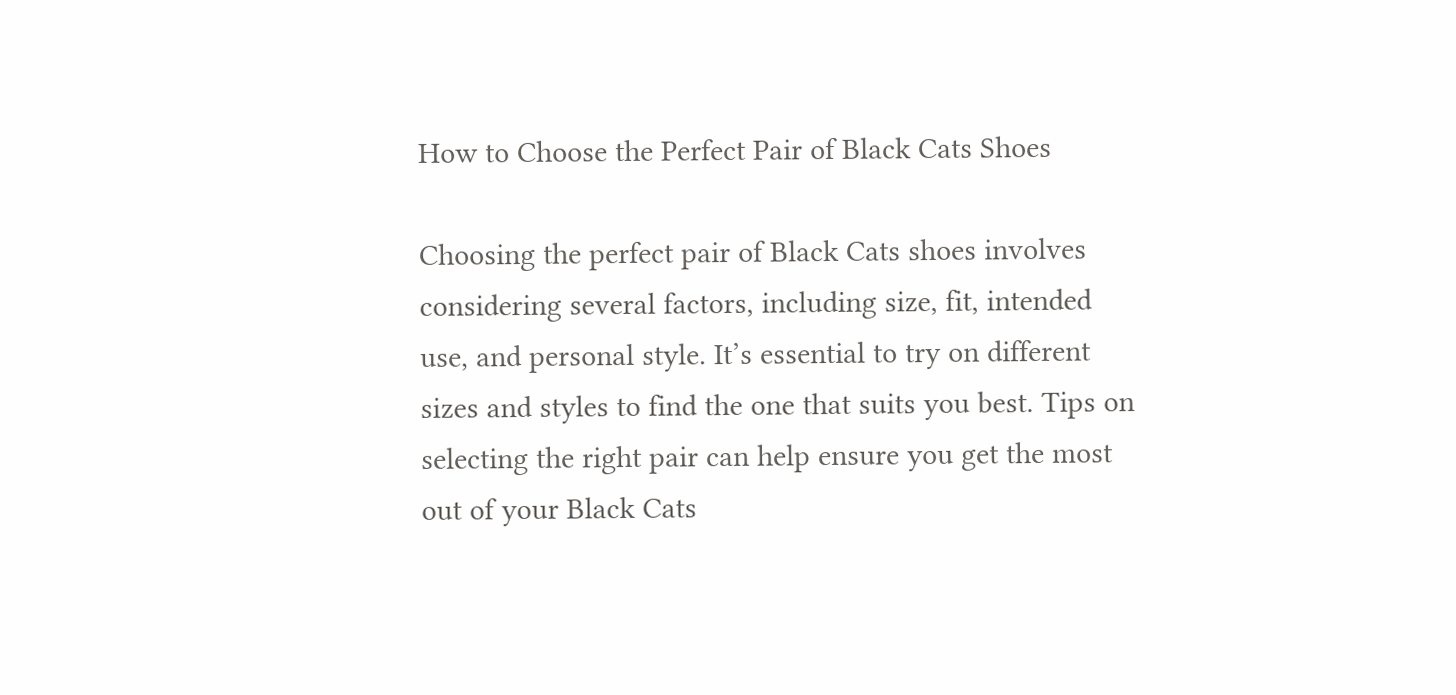How to Choose the Perfect Pair of Black Cats Shoes

Choosing the perfect pair of Black Cats shoes involves considering several factors, including size, fit, intended use, and personal style. It’s essential to try on different sizes and styles to find the one that suits you best. Tips on selecting the right pair can help ensure you get the most out of your Black Cats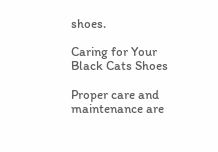shoes.

Caring for Your Black Cats Shoes

Proper care and maintenance are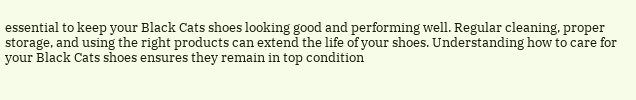essential to keep your Black Cats shoes looking good and performing well. Regular cleaning, proper storage, and using the right products can extend the life of your shoes. Understanding how to care for your Black Cats shoes ensures they remain in top condition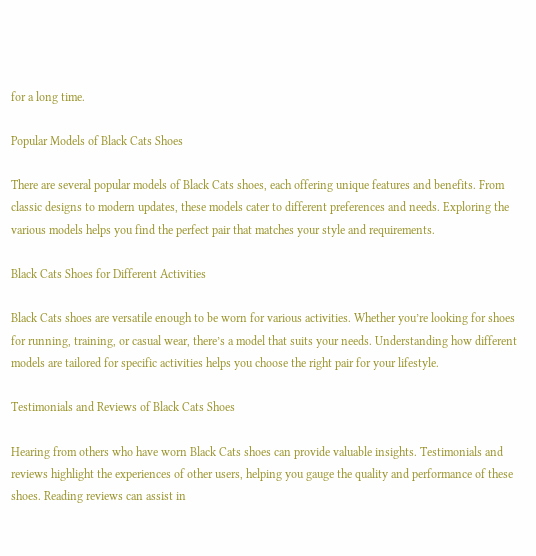for a long time.

Popular Models of Black Cats Shoes

There are several popular models of Black Cats shoes, each offering unique features and benefits. From classic designs to modern updates, these models cater to different preferences and needs. Exploring the various models helps you find the perfect pair that matches your style and requirements.

Black Cats Shoes for Different Activities

Black Cats shoes are versatile enough to be worn for various activities. Whether you’re looking for shoes for running, training, or casual wear, there’s a model that suits your needs. Understanding how different models are tailored for specific activities helps you choose the right pair for your lifestyle.

Testimonials and Reviews of Black Cats Shoes

Hearing from others who have worn Black Cats shoes can provide valuable insights. Testimonials and reviews highlight the experiences of other users, helping you gauge the quality and performance of these shoes. Reading reviews can assist in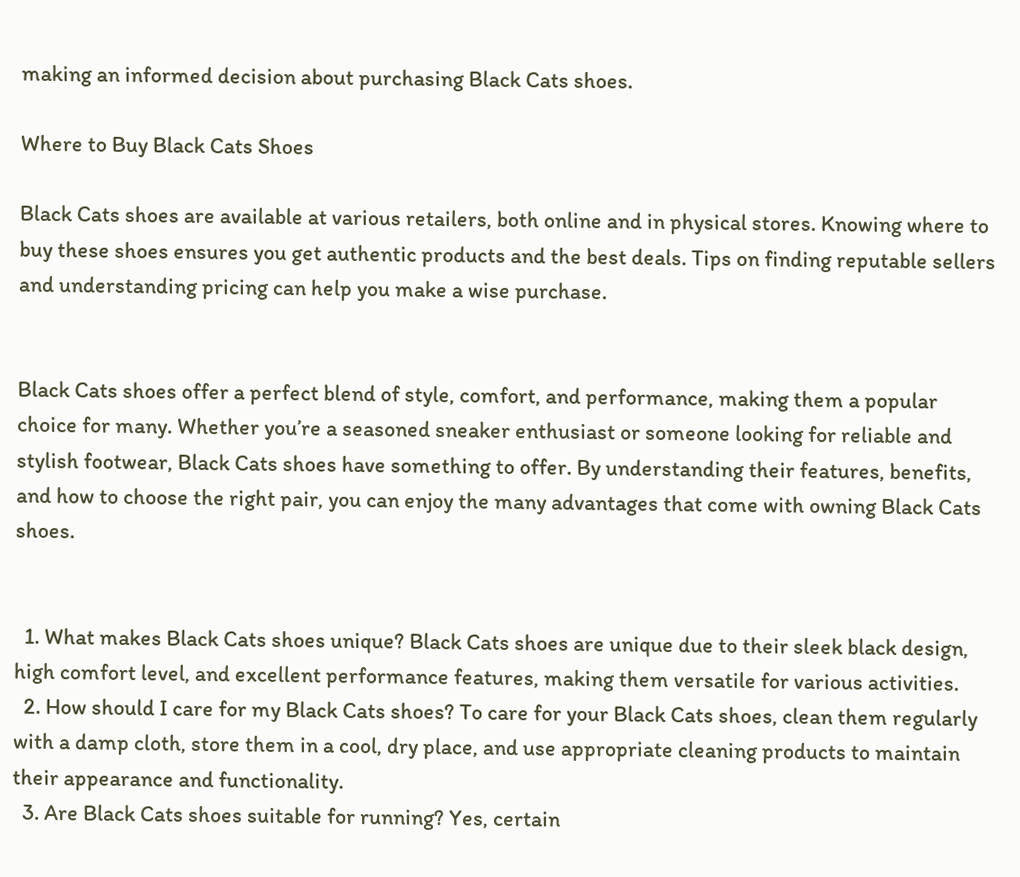making an informed decision about purchasing Black Cats shoes.

Where to Buy Black Cats Shoes

Black Cats shoes are available at various retailers, both online and in physical stores. Knowing where to buy these shoes ensures you get authentic products and the best deals. Tips on finding reputable sellers and understanding pricing can help you make a wise purchase.


Black Cats shoes offer a perfect blend of style, comfort, and performance, making them a popular choice for many. Whether you’re a seasoned sneaker enthusiast or someone looking for reliable and stylish footwear, Black Cats shoes have something to offer. By understanding their features, benefits, and how to choose the right pair, you can enjoy the many advantages that come with owning Black Cats shoes.


  1. What makes Black Cats shoes unique? Black Cats shoes are unique due to their sleek black design, high comfort level, and excellent performance features, making them versatile for various activities.
  2. How should I care for my Black Cats shoes? To care for your Black Cats shoes, clean them regularly with a damp cloth, store them in a cool, dry place, and use appropriate cleaning products to maintain their appearance and functionality.
  3. Are Black Cats shoes suitable for running? Yes, certain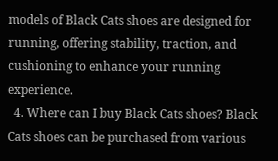models of Black Cats shoes are designed for running, offering stability, traction, and cushioning to enhance your running experience.
  4. Where can I buy Black Cats shoes? Black Cats shoes can be purchased from various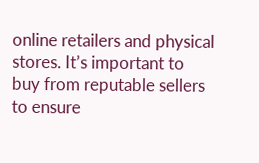online retailers and physical stores. It’s important to buy from reputable sellers to ensure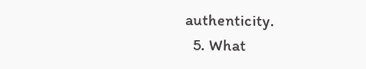authenticity.
  5. What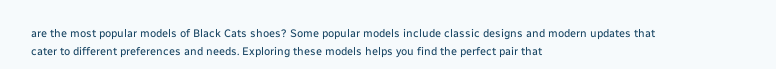are the most popular models of Black Cats shoes? Some popular models include classic designs and modern updates that cater to different preferences and needs. Exploring these models helps you find the perfect pair that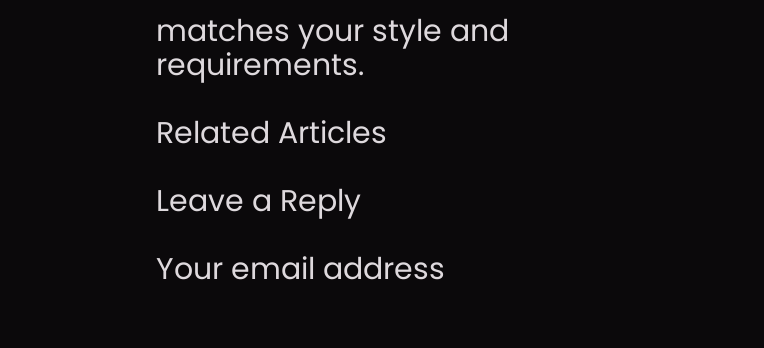matches your style and requirements.

Related Articles

Leave a Reply

Your email address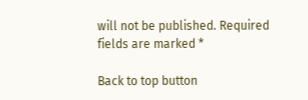will not be published. Required fields are marked *

Back to top button